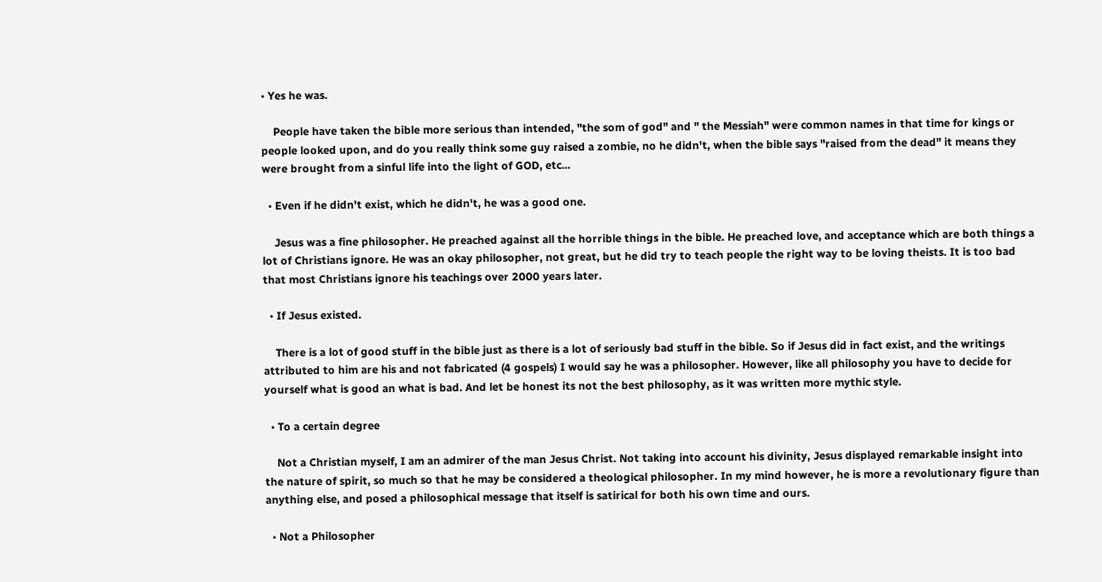• Yes he was.

    People have taken the bible more serious than intended, "the som of god" and " the Messiah" were common names in that time for kings or people looked upon, and do you really think some guy raised a zombie, no he didn't, when the bible says "raised from the dead" it means they were brought from a sinful life into the light of GOD, etc...

  • Even if he didn't exist, which he didn't, he was a good one.

    Jesus was a fine philosopher. He preached against all the horrible things in the bible. He preached love, and acceptance which are both things a lot of Christians ignore. He was an okay philosopher, not great, but he did try to teach people the right way to be loving theists. It is too bad that most Christians ignore his teachings over 2000 years later.

  • If Jesus existed.

    There is a lot of good stuff in the bible just as there is a lot of seriously bad stuff in the bible. So if Jesus did in fact exist, and the writings attributed to him are his and not fabricated (4 gospels) I would say he was a philosopher. However, like all philosophy you have to decide for yourself what is good an what is bad. And let be honest its not the best philosophy, as it was written more mythic style.

  • To a certain degree

    Not a Christian myself, I am an admirer of the man Jesus Christ. Not taking into account his divinity, Jesus displayed remarkable insight into the nature of spirit, so much so that he may be considered a theological philosopher. In my mind however, he is more a revolutionary figure than anything else, and posed a philosophical message that itself is satirical for both his own time and ours.

  • Not a Philosopher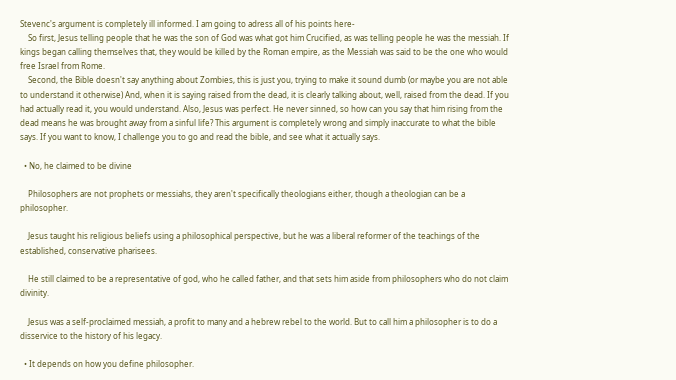Stevenc's argument is completely ill informed. I am going to adress all of his points here-
    So first, Jesus telling people that he was the son of God was what got him Crucified, as was telling people he was the messiah. If kings began calling themselves that, they would be killed by the Roman empire, as the Messiah was said to be the one who would free Israel from Rome.
    Second, the Bible doesn't say anything about Zombies, this is just you, trying to make it sound dumb (or maybe you are not able to understand it otherwise) And, when it is saying raised from the dead, it is clearly talking about, well, raised from the dead. If you had actually read it, you would understand. Also, Jesus was perfect. He never sinned, so how can you say that him rising from the dead means he was brought away from a sinful life? This argument is completely wrong and simply inaccurate to what the bible says. If you want to know, I challenge you to go and read the bible, and see what it actually says.

  • No, he claimed to be divine

    Philosophers are not prophets or messiahs, they aren't specifically theologians either, though a theologian can be a philosopher.

    Jesus taught his religious beliefs using a philosophical perspective, but he was a liberal reformer of the teachings of the established, conservative pharisees.

    He still claimed to be a representative of god, who he called father, and that sets him aside from philosophers who do not claim divinity.

    Jesus was a self-proclaimed messiah, a profit to many and a hebrew rebel to the world. But to call him a philosopher is to do a disservice to the history of his legacy.

  • It depends on how you define philosopher.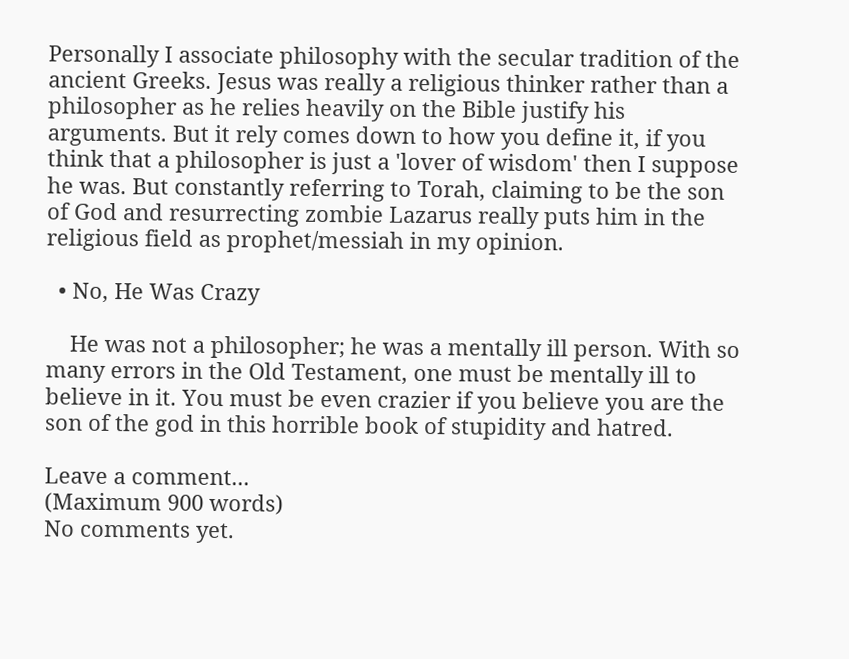Personally I associate philosophy with the secular tradition of the ancient Greeks. Jesus was really a religious thinker rather than a philosopher as he relies heavily on the Bible justify his arguments. But it rely comes down to how you define it, if you think that a philosopher is just a 'lover of wisdom' then I suppose he was. But constantly referring to Torah, claiming to be the son of God and resurrecting zombie Lazarus really puts him in the religious field as prophet/messiah in my opinion.

  • No, He Was Crazy

    He was not a philosopher; he was a mentally ill person. With so many errors in the Old Testament, one must be mentally ill to believe in it. You must be even crazier if you believe you are the son of the god in this horrible book of stupidity and hatred.

Leave a comment...
(Maximum 900 words)
No comments yet.